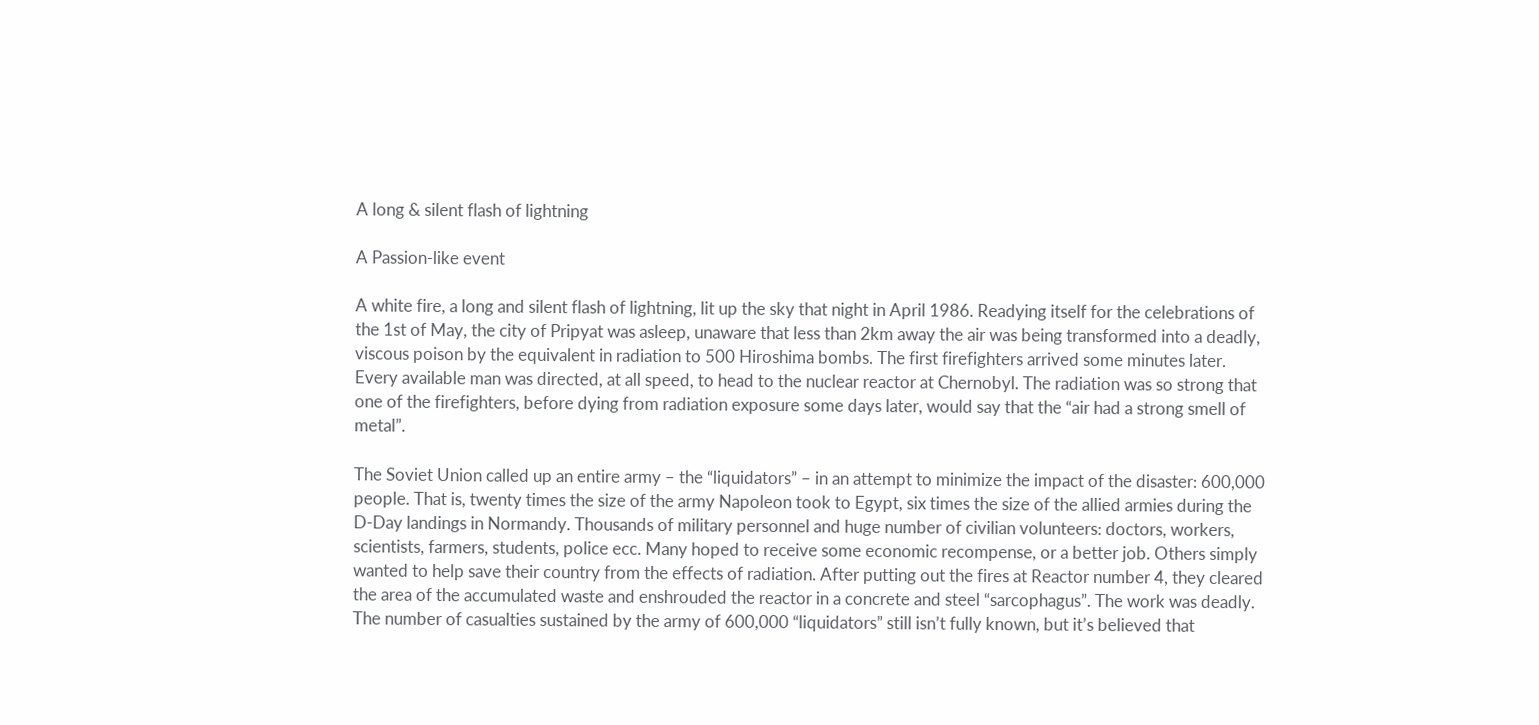A long & silent flash of lightning

A Passion-like event

A white fire, a long and silent flash of lightning, lit up the sky that night in April 1986. Readying itself for the celebrations of the 1st of May, the city of Pripyat was asleep, unaware that less than 2km away the air was being transformed into a deadly, viscous poison by the equivalent in radiation to 500 Hiroshima bombs. The first firefighters arrived some minutes later. Every available man was directed, at all speed, to head to the nuclear reactor at Chernobyl. The radiation was so strong that one of the firefighters, before dying from radiation exposure some days later, would say that the “air had a strong smell of metal”.

The Soviet Union called up an entire army – the “liquidators” – in an attempt to minimize the impact of the disaster: 600,000 people. That is, twenty times the size of the army Napoleon took to Egypt, six times the size of the allied armies during the D-Day landings in Normandy. Thousands of military personnel and huge number of civilian volunteers: doctors, workers, scientists, farmers, students, police ecc. Many hoped to receive some economic recompense, or a better job. Others simply wanted to help save their country from the effects of radiation. After putting out the fires at Reactor number 4, they cleared the area of the accumulated waste and enshrouded the reactor in a concrete and steel “sarcophagus”. The work was deadly. The number of casualties sustained by the army of 600,000 “liquidators” still isn’t fully known, but it’s believed that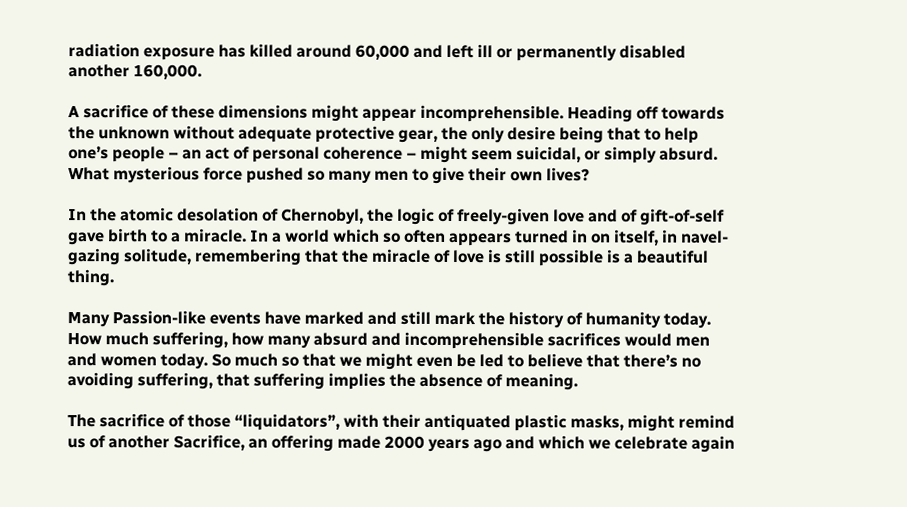radiation exposure has killed around 60,000 and left ill or permanently disabled another 160,000.

A sacrifice of these dimensions might appear incomprehensible. Heading off towards the unknown without adequate protective gear, the only desire being that to help one’s people – an act of personal coherence – might seem suicidal, or simply absurd. What mysterious force pushed so many men to give their own lives?

In the atomic desolation of Chernobyl, the logic of freely-given love and of gift-of-self gave birth to a miracle. In a world which so often appears turned in on itself, in navel-gazing solitude, remembering that the miracle of love is still possible is a beautiful thing.

Many Passion-like events have marked and still mark the history of humanity today. How much suffering, how many absurd and incomprehensible sacrifices would men and women today. So much so that we might even be led to believe that there’s no avoiding suffering, that suffering implies the absence of meaning.

The sacrifice of those “liquidators”, with their antiquated plastic masks, might remind us of another Sacrifice, an offering made 2000 years ago and which we celebrate again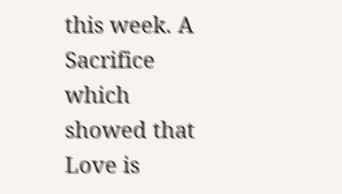this week. A Sacrifice which showed that Love is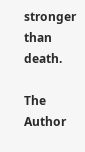stronger than death.

The Author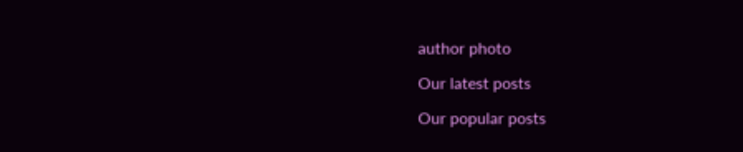author photo

Our latest posts

Our popular posts